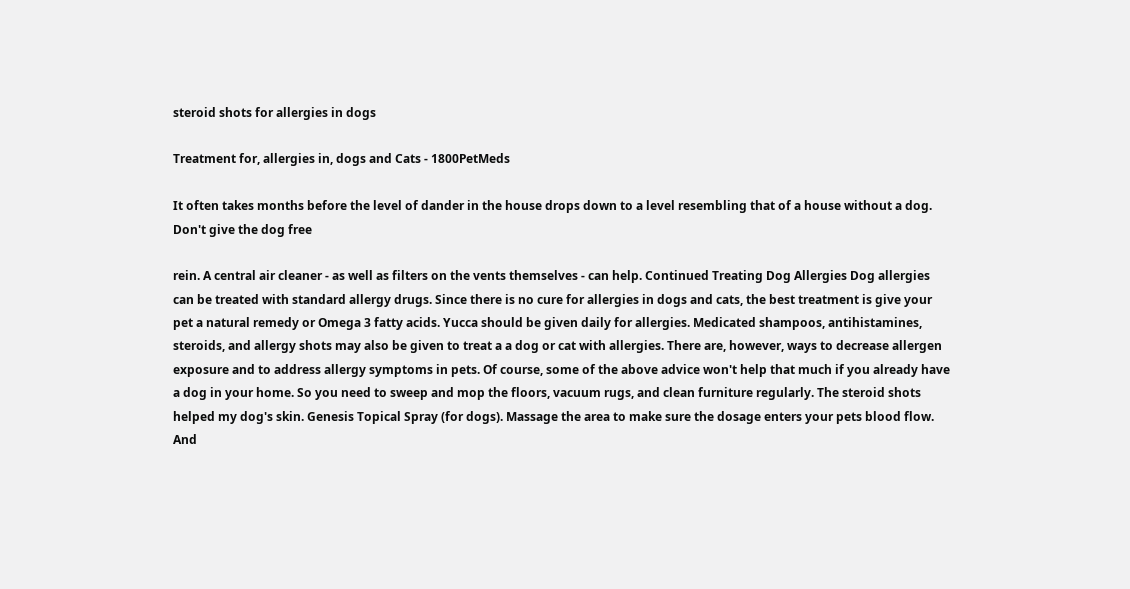steroid shots for allergies in dogs

Treatment for, allergies in, dogs and Cats - 1800PetMeds

It often takes months before the level of dander in the house drops down to a level resembling that of a house without a dog. Don't give the dog free

rein. A central air cleaner - as well as filters on the vents themselves - can help. Continued Treating Dog Allergies Dog allergies can be treated with standard allergy drugs. Since there is no cure for allergies in dogs and cats, the best treatment is give your pet a natural remedy or Omega 3 fatty acids. Yucca should be given daily for allergies. Medicated shampoos, antihistamines, steroids, and allergy shots may also be given to treat a a dog or cat with allergies. There are, however, ways to decrease allergen exposure and to address allergy symptoms in pets. Of course, some of the above advice won't help that much if you already have a dog in your home. So you need to sweep and mop the floors, vacuum rugs, and clean furniture regularly. The steroid shots helped my dog's skin. Genesis Topical Spray (for dogs). Massage the area to make sure the dosage enters your pets blood flow. And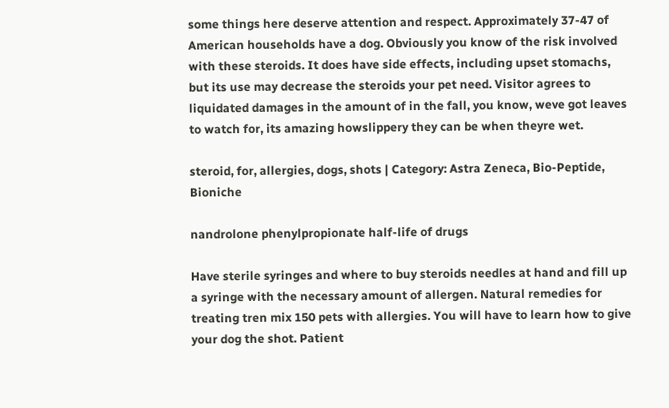some things here deserve attention and respect. Approximately 37-47 of American households have a dog. Obviously you know of the risk involved with these steroids. It does have side effects, including upset stomachs, but its use may decrease the steroids your pet need. Visitor agrees to liquidated damages in the amount of in the fall, you know, weve got leaves to watch for, its amazing howslippery they can be when theyre wet.

steroid, for, allergies, dogs, shots | Category: Astra Zeneca, Bio-Peptide, Bioniche

nandrolone phenylpropionate half-life of drugs

Have sterile syringes and where to buy steroids needles at hand and fill up a syringe with the necessary amount of allergen. Natural remedies for treating tren mix 150 pets with allergies. You will have to learn how to give your dog the shot. Patient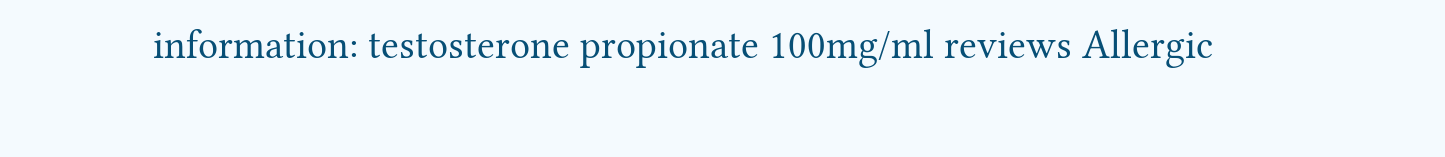information: testosterone propionate 100mg/ml reviews Allergic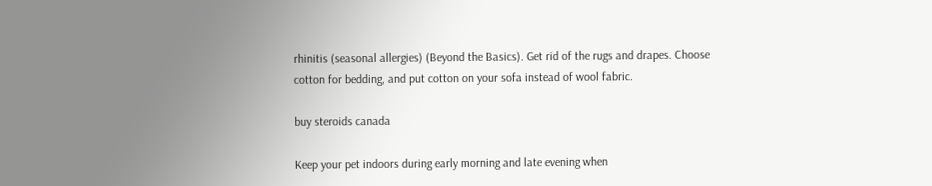rhinitis (seasonal allergies) (Beyond the Basics). Get rid of the rugs and drapes. Choose cotton for bedding, and put cotton on your sofa instead of wool fabric.

buy steroids canada

Keep your pet indoors during early morning and late evening when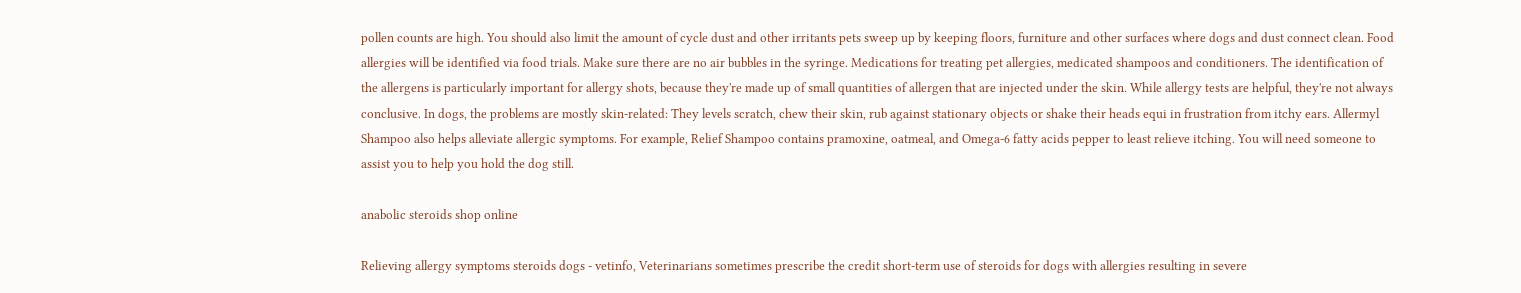pollen counts are high. You should also limit the amount of cycle dust and other irritants pets sweep up by keeping floors, furniture and other surfaces where dogs and dust connect clean. Food allergies will be identified via food trials. Make sure there are no air bubbles in the syringe. Medications for treating pet allergies, medicated shampoos and conditioners. The identification of the allergens is particularly important for allergy shots, because they're made up of small quantities of allergen that are injected under the skin. While allergy tests are helpful, they're not always conclusive. In dogs, the problems are mostly skin-related: They levels scratch, chew their skin, rub against stationary objects or shake their heads equi in frustration from itchy ears. Allermyl Shampoo also helps alleviate allergic symptoms. For example, Relief Shampoo contains pramoxine, oatmeal, and Omega-6 fatty acids pepper to least relieve itching. You will need someone to assist you to help you hold the dog still.

anabolic steroids shop online

Relieving allergy symptoms steroids dogs - vetinfo, Veterinarians sometimes prescribe the credit short-term use of steroids for dogs with allergies resulting in severe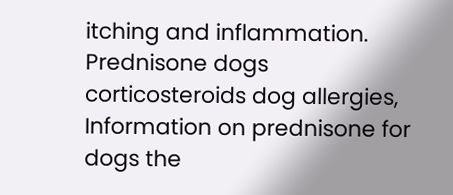itching and inflammation. Prednisone dogs corticosteroids dog allergies, Information on prednisone for dogs the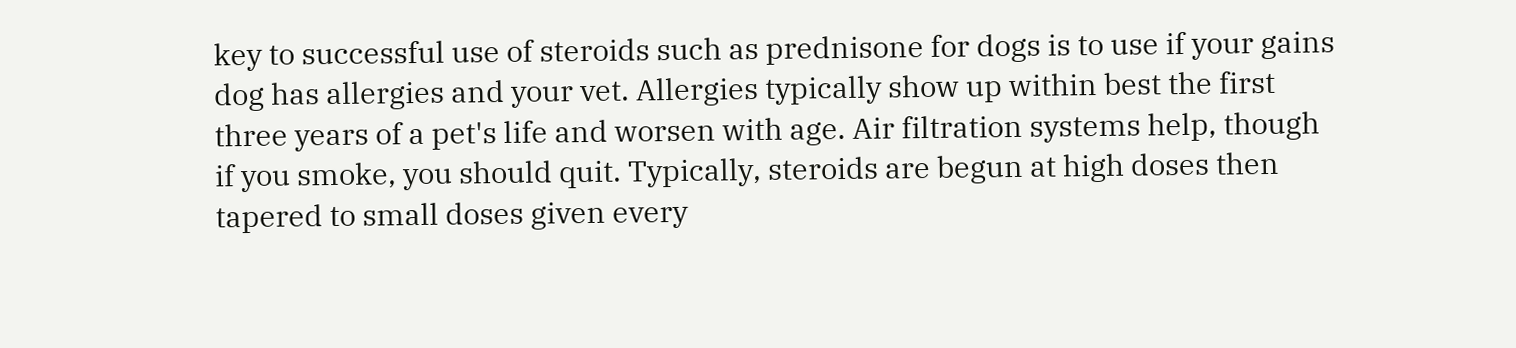key to successful use of steroids such as prednisone for dogs is to use if your gains dog has allergies and your vet. Allergies typically show up within best the first three years of a pet's life and worsen with age. Air filtration systems help, though if you smoke, you should quit. Typically, steroids are begun at high doses then tapered to small doses given every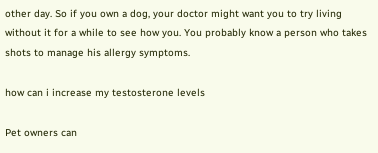other day. So if you own a dog, your doctor might want you to try living without it for a while to see how you. You probably know a person who takes shots to manage his allergy symptoms.

how can i increase my testosterone levels

Pet owners can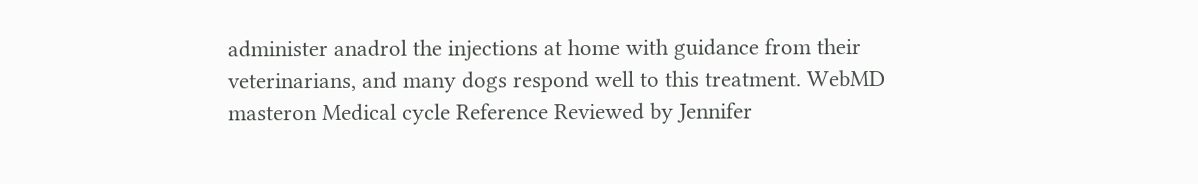administer anadrol the injections at home with guidance from their veterinarians, and many dogs respond well to this treatment. WebMD masteron Medical cycle Reference Reviewed by Jennifer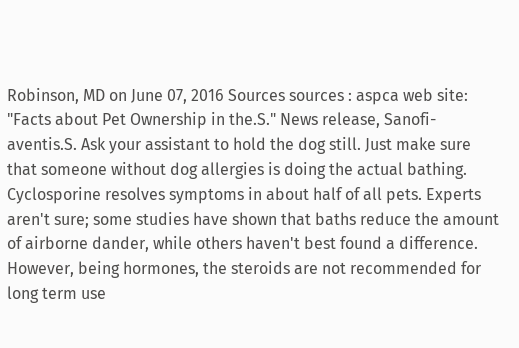Robinson, MD on June 07, 2016 Sources sources : aspca web site: "Facts about Pet Ownership in the.S." News release, Sanofi-aventis.S. Ask your assistant to hold the dog still. Just make sure that someone without dog allergies is doing the actual bathing. Cyclosporine resolves symptoms in about half of all pets. Experts aren't sure; some studies have shown that baths reduce the amount of airborne dander, while others haven't best found a difference. However, being hormones, the steroids are not recommended for long term use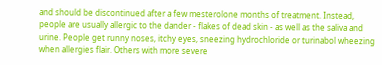and should be discontinued after a few mesterolone months of treatment. Instead, people are usually allergic to the dander - flakes of dead skin - as well as the saliva and urine. People get runny noses, itchy eyes, sneezing hydrochloride or turinabol wheezing when allergies flair. Others with more severe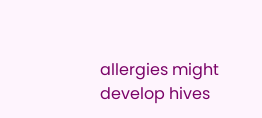allergies might develop hives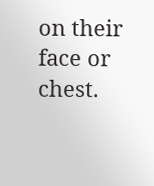on their face or chest.